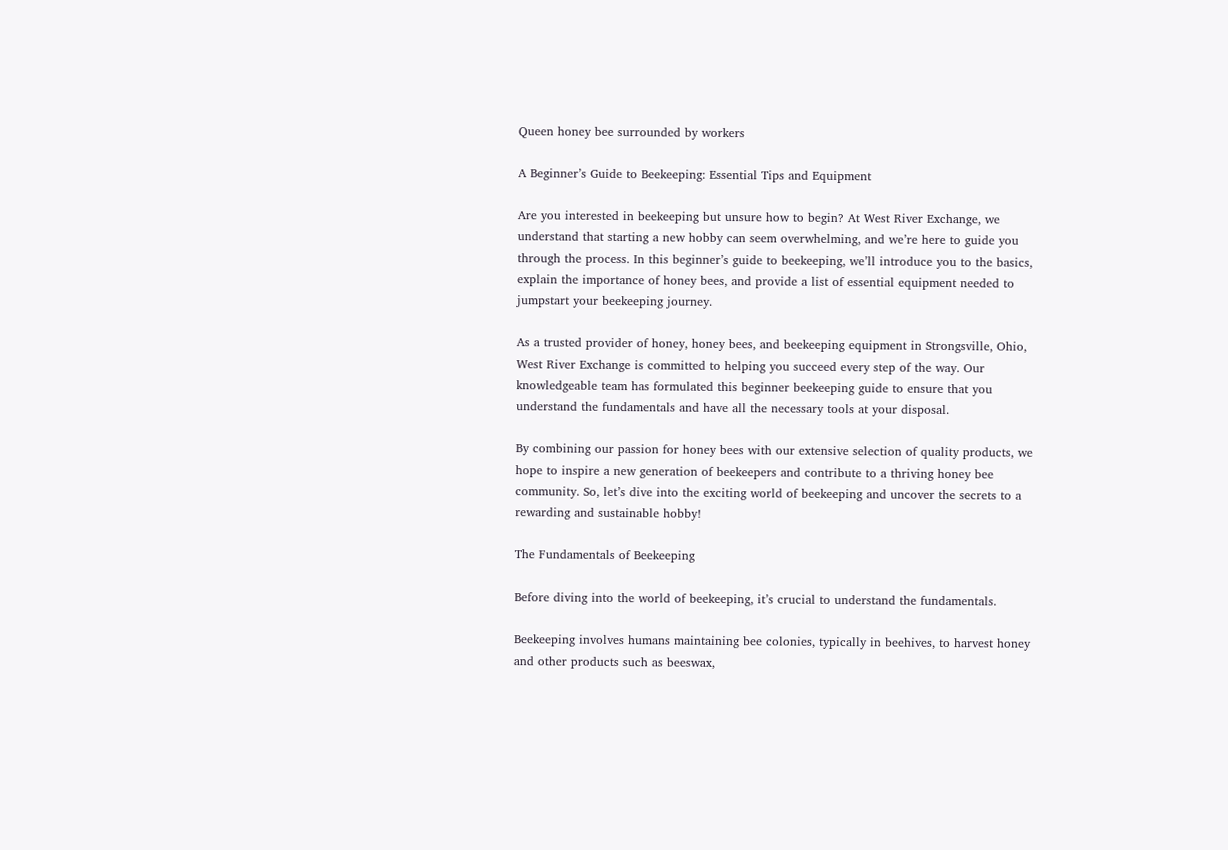Queen honey bee surrounded by workers

A Beginner’s Guide to Beekeeping: Essential Tips and Equipment

Are you interested in beekeeping but unsure how to begin? At West River Exchange, we understand that starting a new hobby can seem overwhelming, and we’re here to guide you through the process. In this beginner’s guide to beekeeping, we’ll introduce you to the basics, explain the importance of honey bees, and provide a list of essential equipment needed to jumpstart your beekeeping journey.

As a trusted provider of honey, honey bees, and beekeeping equipment in Strongsville, Ohio, West River Exchange is committed to helping you succeed every step of the way. Our knowledgeable team has formulated this beginner beekeeping guide to ensure that you understand the fundamentals and have all the necessary tools at your disposal.

By combining our passion for honey bees with our extensive selection of quality products, we hope to inspire a new generation of beekeepers and contribute to a thriving honey bee community. So, let’s dive into the exciting world of beekeeping and uncover the secrets to a rewarding and sustainable hobby!

The Fundamentals of Beekeeping

Before diving into the world of beekeeping, it’s crucial to understand the fundamentals.

Beekeeping involves humans maintaining bee colonies, typically in beehives, to harvest honey and other products such as beeswax,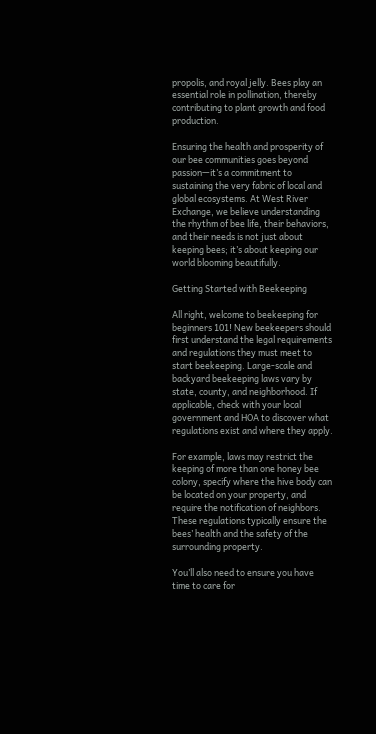propolis, and royal jelly. Bees play an essential role in pollination, thereby contributing to plant growth and food production.

Ensuring the health and prosperity of our bee communities goes beyond passion—it’s a commitment to sustaining the very fabric of local and global ecosystems. At West River Exchange, we believe understanding the rhythm of bee life, their behaviors, and their needs is not just about keeping bees; it’s about keeping our world blooming beautifully.

Getting Started with Beekeeping

All right, welcome to beekeeping for beginners 101! New beekeepers should first understand the legal requirements and regulations they must meet to start beekeeping. Large-scale and backyard beekeeping laws vary by state, county, and neighborhood. If applicable, check with your local government and HOA to discover what regulations exist and where they apply.

For example, laws may restrict the keeping of more than one honey bee colony, specify where the hive body can be located on your property, and require the notification of neighbors. These regulations typically ensure the bees’ health and the safety of the surrounding property.

You’ll also need to ensure you have time to care for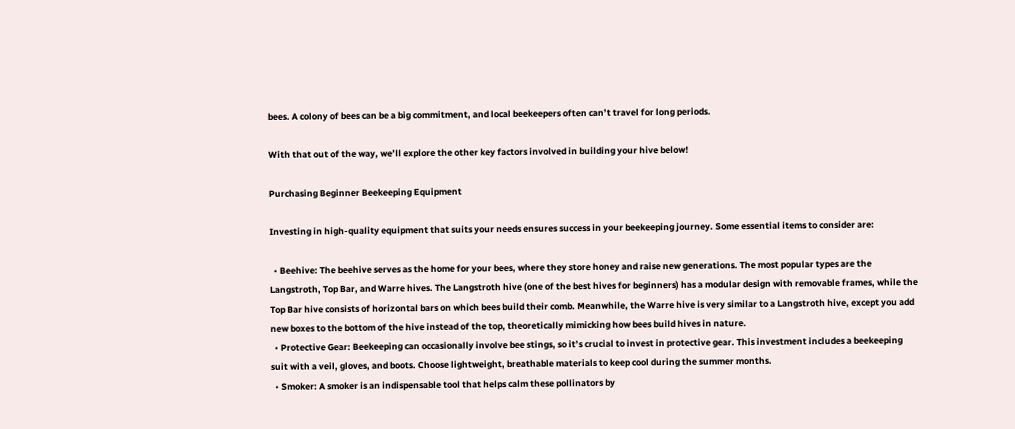bees. A colony of bees can be a big commitment, and local beekeepers often can’t travel for long periods.

With that out of the way, we’ll explore the other key factors involved in building your hive below!

Purchasing Beginner Beekeeping Equipment

Investing in high-quality equipment that suits your needs ensures success in your beekeeping journey. Some essential items to consider are:

  • Beehive: The beehive serves as the home for your bees, where they store honey and raise new generations. The most popular types are the Langstroth, Top Bar, and Warre hives. The Langstroth hive (one of the best hives for beginners) has a modular design with removable frames, while the Top Bar hive consists of horizontal bars on which bees build their comb. Meanwhile, the Warre hive is very similar to a Langstroth hive, except you add new boxes to the bottom of the hive instead of the top, theoretically mimicking how bees build hives in nature.
  • Protective Gear: Beekeeping can occasionally involve bee stings, so it’s crucial to invest in protective gear. This investment includes a beekeeping suit with a veil, gloves, and boots. Choose lightweight, breathable materials to keep cool during the summer months.
  • Smoker: A smoker is an indispensable tool that helps calm these pollinators by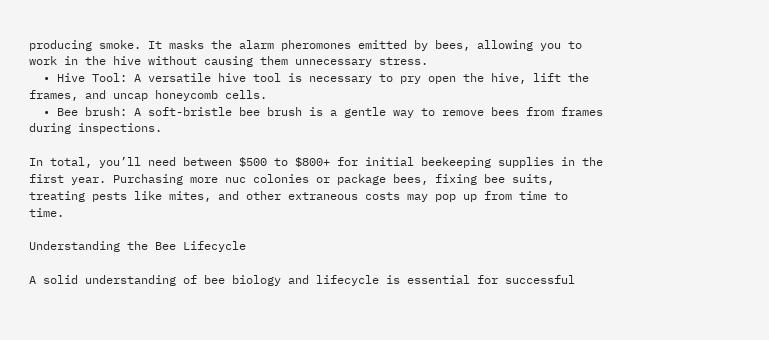producing smoke. It masks the alarm pheromones emitted by bees, allowing you to work in the hive without causing them unnecessary stress.
  • Hive Tool: A versatile hive tool is necessary to pry open the hive, lift the frames, and uncap honeycomb cells.
  • Bee brush: A soft-bristle bee brush is a gentle way to remove bees from frames during inspections.

In total, you’ll need between $500 to $800+ for initial beekeeping supplies in the first year. Purchasing more nuc colonies or package bees, fixing bee suits, treating pests like mites, and other extraneous costs may pop up from time to time.

Understanding the Bee Lifecycle

A solid understanding of bee biology and lifecycle is essential for successful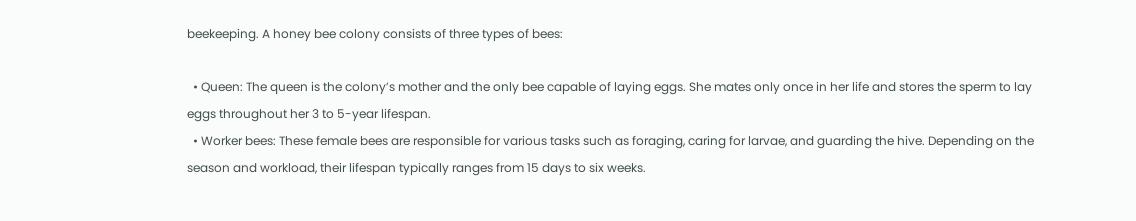beekeeping. A honey bee colony consists of three types of bees:

  • Queen: The queen is the colony’s mother and the only bee capable of laying eggs. She mates only once in her life and stores the sperm to lay eggs throughout her 3 to 5-year lifespan.
  • Worker bees: These female bees are responsible for various tasks such as foraging, caring for larvae, and guarding the hive. Depending on the season and workload, their lifespan typically ranges from 15 days to six weeks.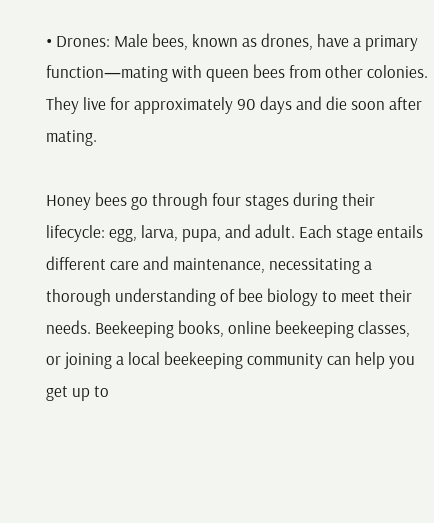• Drones: Male bees, known as drones, have a primary function—mating with queen bees from other colonies. They live for approximately 90 days and die soon after mating.

Honey bees go through four stages during their lifecycle: egg, larva, pupa, and adult. Each stage entails different care and maintenance, necessitating a thorough understanding of bee biology to meet their needs. Beekeeping books, online beekeeping classes, or joining a local beekeeping community can help you get up to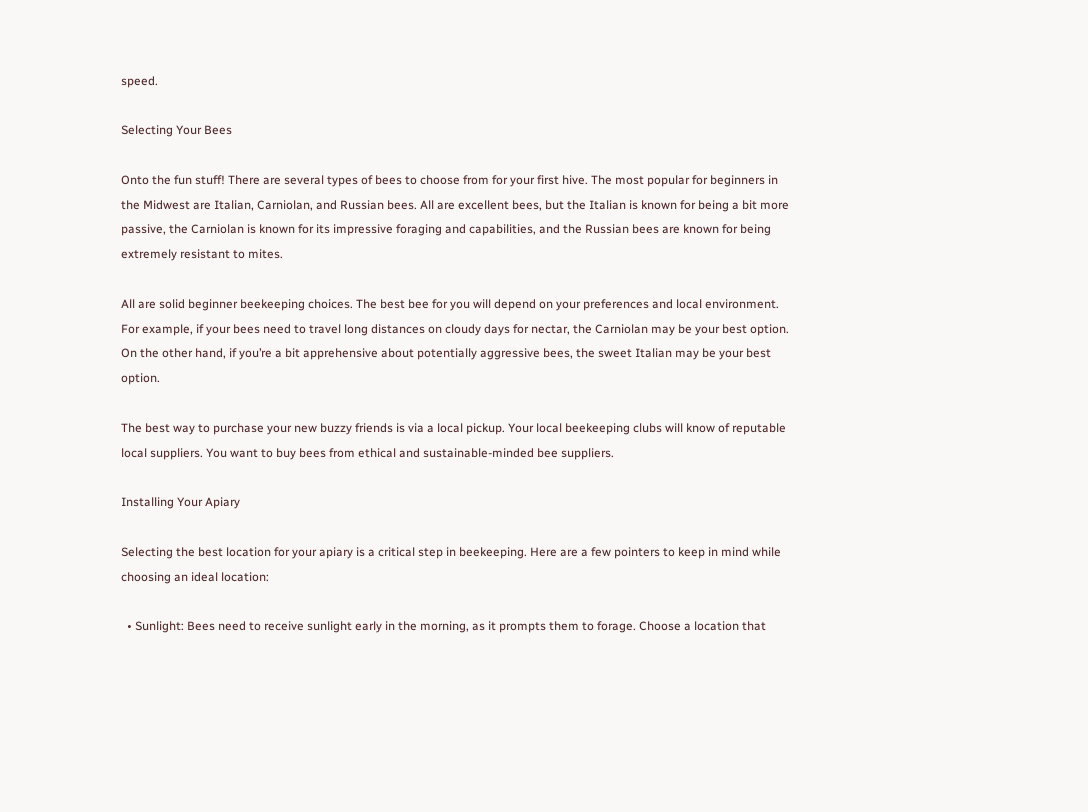speed.

Selecting Your Bees

Onto the fun stuff! There are several types of bees to choose from for your first hive. The most popular for beginners in the Midwest are Italian, Carniolan, and Russian bees. All are excellent bees, but the Italian is known for being a bit more passive, the Carniolan is known for its impressive foraging and capabilities, and the Russian bees are known for being extremely resistant to mites.

All are solid beginner beekeeping choices. The best bee for you will depend on your preferences and local environment. For example, if your bees need to travel long distances on cloudy days for nectar, the Carniolan may be your best option. On the other hand, if you’re a bit apprehensive about potentially aggressive bees, the sweet Italian may be your best option.

The best way to purchase your new buzzy friends is via a local pickup. Your local beekeeping clubs will know of reputable local suppliers. You want to buy bees from ethical and sustainable-minded bee suppliers.

Installing Your Apiary

Selecting the best location for your apiary is a critical step in beekeeping. Here are a few pointers to keep in mind while choosing an ideal location:

  • Sunlight: Bees need to receive sunlight early in the morning, as it prompts them to forage. Choose a location that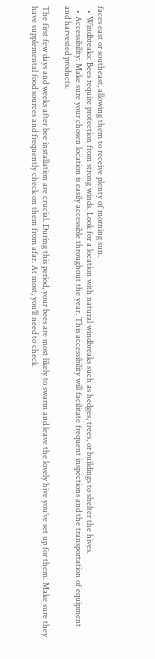faces east or southeast, allowing them to receive plenty of morning sun.
  • Windbreaks: Bees require protection from strong winds. Look for a location with natural windbreaks such as hedges, trees, or buildings to shelter the hives.
  • Accessibility: Make sure your chosen location is easily accessible throughout the year. This accessibility will facilitate frequent inspections and the transportation of equipment and harvested products.

The first few days and weeks after bee installation are crucial. During this period, your bees are most likely to swarm and leave the lovely hive you’ve set up for them. Make sure they have supplemental food sources and frequently check on them from afar. At most, you’ll need to check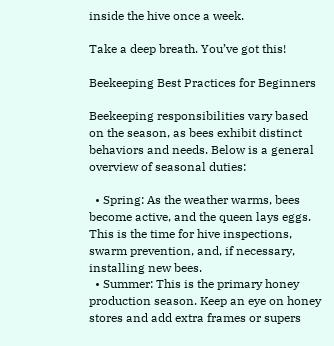inside the hive once a week.

Take a deep breath. You’ve got this!

Beekeeping Best Practices for Beginners

Beekeeping responsibilities vary based on the season, as bees exhibit distinct behaviors and needs. Below is a general overview of seasonal duties:

  • Spring: As the weather warms, bees become active, and the queen lays eggs. This is the time for hive inspections, swarm prevention, and, if necessary, installing new bees.
  • Summer: This is the primary honey production season. Keep an eye on honey stores and add extra frames or supers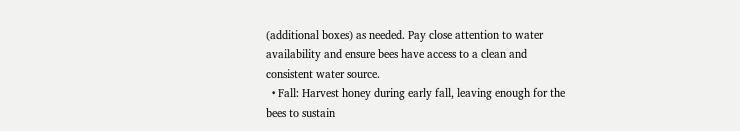(additional boxes) as needed. Pay close attention to water availability and ensure bees have access to a clean and consistent water source.
  • Fall: Harvest honey during early fall, leaving enough for the bees to sustain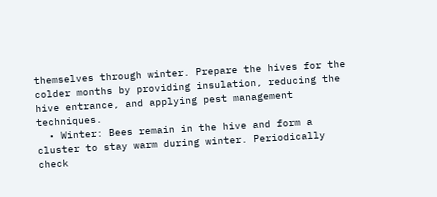themselves through winter. Prepare the hives for the colder months by providing insulation, reducing the hive entrance, and applying pest management techniques.
  • Winter: Bees remain in the hive and form a cluster to stay warm during winter. Periodically check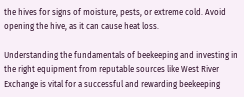the hives for signs of moisture, pests, or extreme cold. Avoid opening the hive, as it can cause heat loss.

Understanding the fundamentals of beekeeping and investing in the right equipment from reputable sources like West River Exchange is vital for a successful and rewarding beekeeping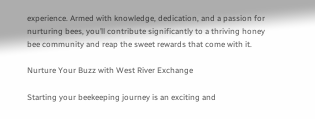experience. Armed with knowledge, dedication, and a passion for nurturing bees, you’ll contribute significantly to a thriving honey bee community and reap the sweet rewards that come with it.

Nurture Your Buzz with West River Exchange

Starting your beekeeping journey is an exciting and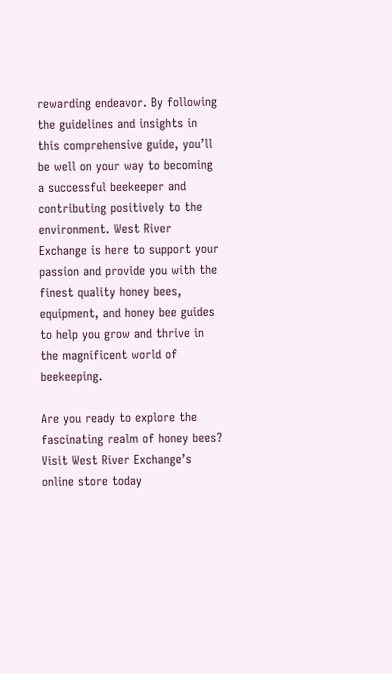rewarding endeavor. By following the guidelines and insights in this comprehensive guide, you’ll be well on your way to becoming a successful beekeeper and contributing positively to the environment. West River Exchange is here to support your passion and provide you with the finest quality honey bees, equipment, and honey bee guides to help you grow and thrive in the magnificent world of beekeeping.

Are you ready to explore the fascinating realm of honey bees? Visit West River Exchange’s online store today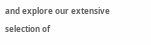and explore our extensive selection of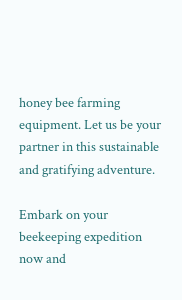honey bee farming equipment. Let us be your partner in this sustainable and gratifying adventure.

Embark on your beekeeping expedition now and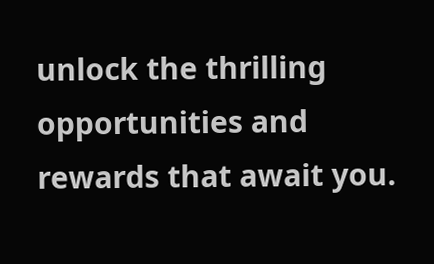unlock the thrilling opportunities and rewards that await you.